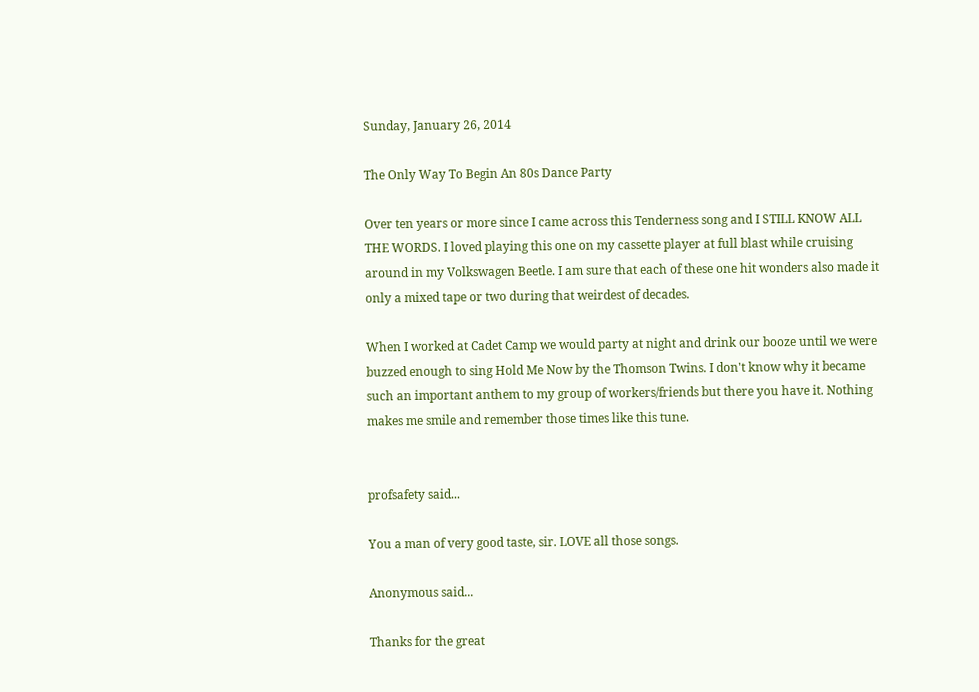Sunday, January 26, 2014

The Only Way To Begin An 80s Dance Party

Over ten years or more since I came across this Tenderness song and I STILL KNOW ALL THE WORDS. I loved playing this one on my cassette player at full blast while cruising around in my Volkswagen Beetle. I am sure that each of these one hit wonders also made it only a mixed tape or two during that weirdest of decades.

When I worked at Cadet Camp we would party at night and drink our booze until we were buzzed enough to sing Hold Me Now by the Thomson Twins. I don't know why it became such an important anthem to my group of workers/friends but there you have it. Nothing makes me smile and remember those times like this tune.


profsafety said...

You a man of very good taste, sir. LOVE all those songs.

Anonymous said...

Thanks for the great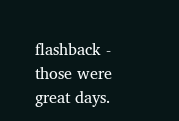flashback - those were great days.